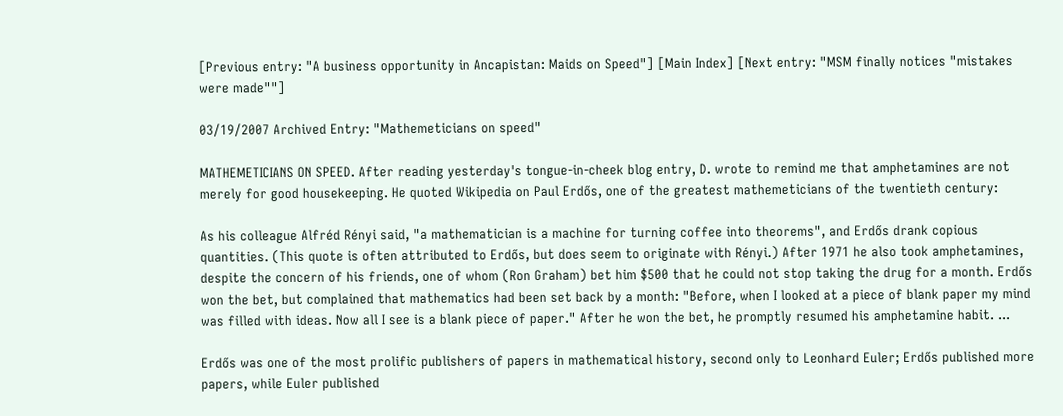[Previous entry: "A business opportunity in Ancapistan: Maids on Speed"] [Main Index] [Next entry: "MSM finally notices "mistakes were made""]

03/19/2007 Archived Entry: "Mathemeticians on speed"

MATHEMETICIANS ON SPEED. After reading yesterday's tongue-in-cheek blog entry, D. wrote to remind me that amphetamines are not merely for good housekeeping. He quoted Wikipedia on Paul Erdős, one of the greatest mathemeticians of the twentieth century:

As his colleague Alfréd Rényi said, "a mathematician is a machine for turning coffee into theorems", and Erdős drank copious quantities. (This quote is often attributed to Erdős, but does seem to originate with Rényi.) After 1971 he also took amphetamines, despite the concern of his friends, one of whom (Ron Graham) bet him $500 that he could not stop taking the drug for a month. Erdős won the bet, but complained that mathematics had been set back by a month: "Before, when I looked at a piece of blank paper my mind was filled with ideas. Now all I see is a blank piece of paper." After he won the bet, he promptly resumed his amphetamine habit. ...

Erdős was one of the most prolific publishers of papers in mathematical history, second only to Leonhard Euler; Erdős published more papers, while Euler published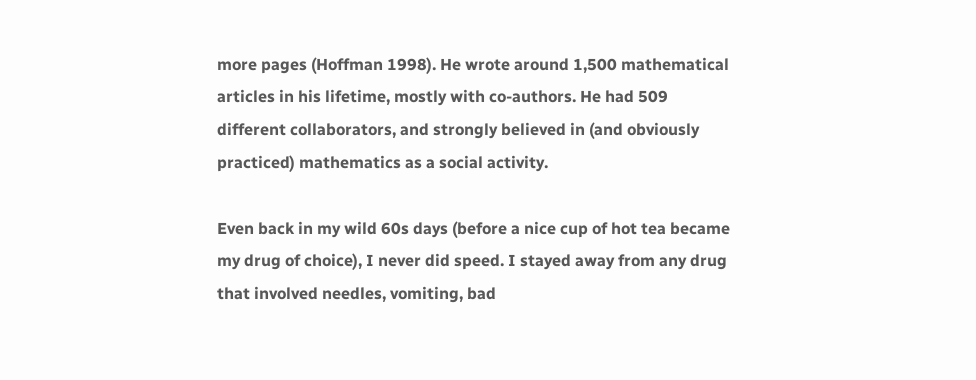more pages (Hoffman 1998). He wrote around 1,500 mathematical articles in his lifetime, mostly with co-authors. He had 509 different collaborators, and strongly believed in (and obviously practiced) mathematics as a social activity.

Even back in my wild 60s days (before a nice cup of hot tea became my drug of choice), I never did speed. I stayed away from any drug that involved needles, vomiting, bad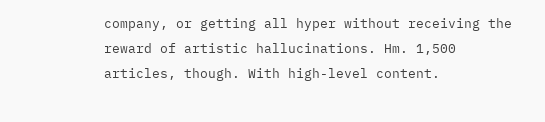company, or getting all hyper without receiving the reward of artistic hallucinations. Hm. 1,500 articles, though. With high-level content.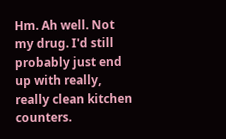Hm. Ah well. Not my drug. I'd still probably just end up with really, really clean kitchen counters.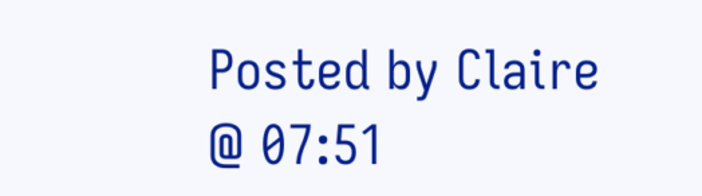Posted by Claire @ 07:51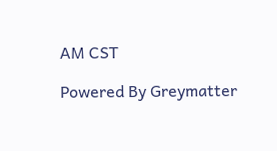AM CST

Powered By Greymatter